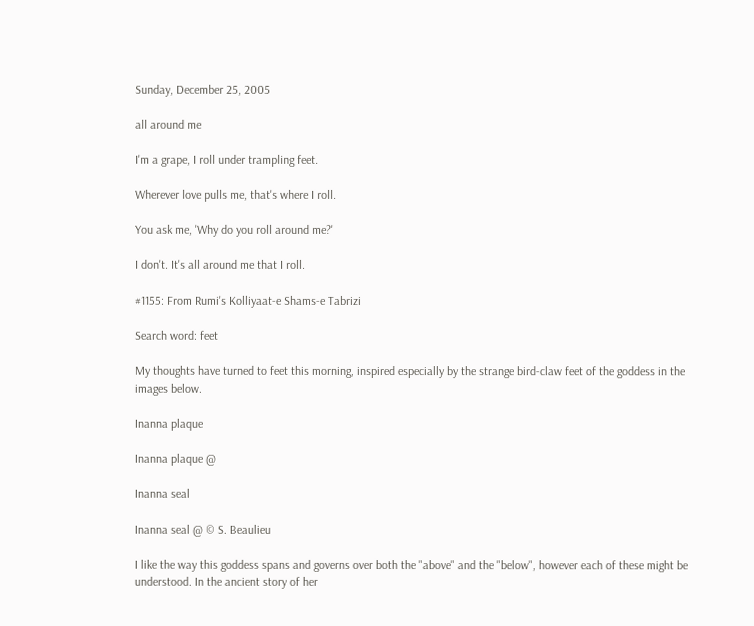Sunday, December 25, 2005

all around me

I'm a grape, I roll under trampling feet.

Wherever love pulls me, that's where I roll.

You ask me, 'Why do you roll around me?'

I don't. It's all around me that I roll.

#1155: From Rumi's Kolliyaat-e Shams-e Tabrizi

Search word: feet

My thoughts have turned to feet this morning, inspired especially by the strange bird-claw feet of the goddess in the images below.

Inanna plaque

Inanna plaque @

Inanna seal

Inanna seal @ © S. Beaulieu

I like the way this goddess spans and governs over both the "above" and the "below", however each of these might be understood. In the ancient story of her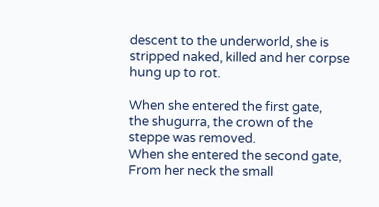descent to the underworld, she is stripped naked, killed and her corpse hung up to rot.

When she entered the first gate,
the shugurra, the crown of the steppe was removed.
When she entered the second gate,
From her neck the small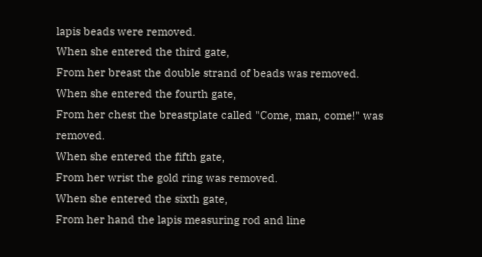lapis beads were removed.
When she entered the third gate,
From her breast the double strand of beads was removed.
When she entered the fourth gate,
From her chest the breastplate called "Come, man, come!" was removed.
When she entered the fifth gate,
From her wrist the gold ring was removed.
When she entered the sixth gate,
From her hand the lapis measuring rod and line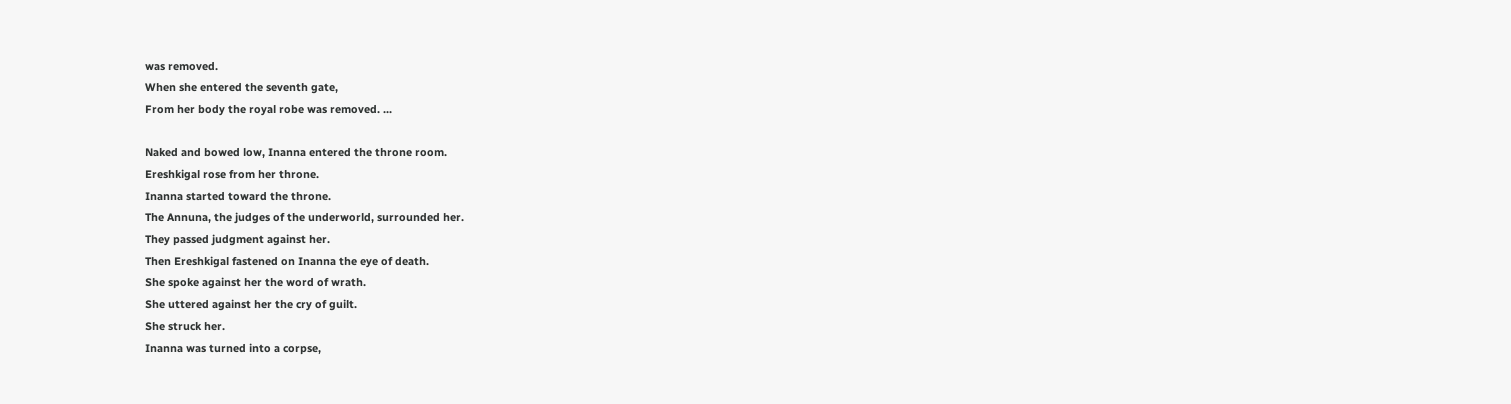was removed.
When she entered the seventh gate,
From her body the royal robe was removed. ...

Naked and bowed low, Inanna entered the throne room.
Ereshkigal rose from her throne.
Inanna started toward the throne.
The Annuna, the judges of the underworld, surrounded her.
They passed judgment against her.
Then Ereshkigal fastened on Inanna the eye of death.
She spoke against her the word of wrath.
She uttered against her the cry of guilt.
She struck her.
Inanna was turned into a corpse,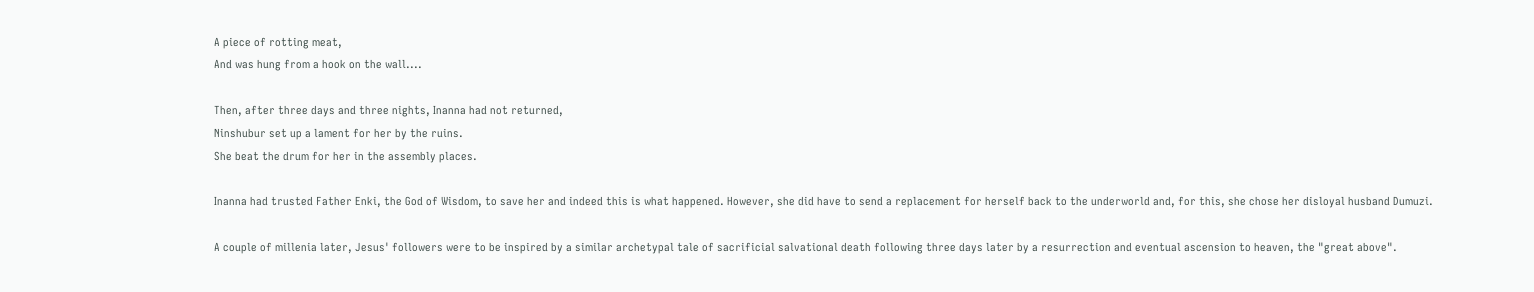A piece of rotting meat,
And was hung from a hook on the wall....

Then, after three days and three nights, Inanna had not returned,
Ninshubur set up a lament for her by the ruins.
She beat the drum for her in the assembly places.

Inanna had trusted Father Enki, the God of Wisdom, to save her and indeed this is what happened. However, she did have to send a replacement for herself back to the underworld and, for this, she chose her disloyal husband Dumuzi.

A couple of millenia later, Jesus' followers were to be inspired by a similar archetypal tale of sacrificial salvational death following three days later by a resurrection and eventual ascension to heaven, the "great above".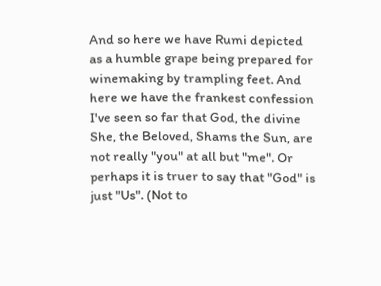And so here we have Rumi depicted as a humble grape being prepared for winemaking by trampling feet. And here we have the frankest confession I've seen so far that God, the divine She, the Beloved, Shams the Sun, are not really "you" at all but "me". Or perhaps it is truer to say that "God" is just "Us". (Not to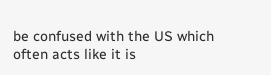be confused with the US which often acts like it is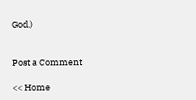God.)


Post a Comment

<< Home